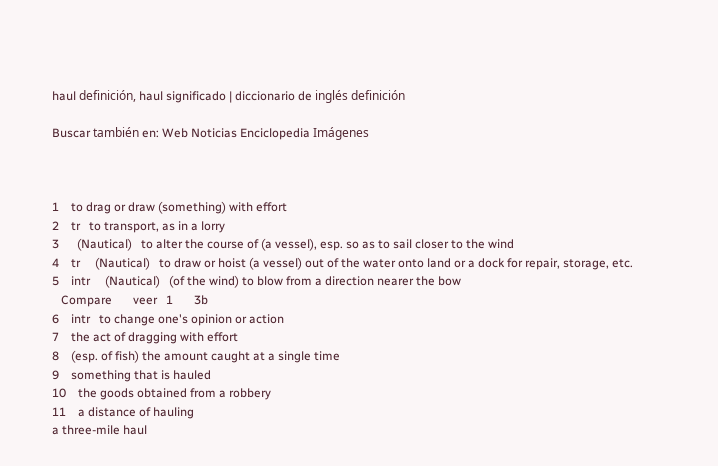haul definición, haul significado | diccionario de inglés definición

Buscar también en: Web Noticias Enciclopedia Imágenes



1    to drag or draw (something) with effort
2    tr   to transport, as in a lorry
3      (Nautical)   to alter the course of (a vessel), esp. so as to sail closer to the wind
4    tr     (Nautical)   to draw or hoist (a vessel) out of the water onto land or a dock for repair, storage, etc.
5    intr     (Nautical)   (of the wind) to blow from a direction nearer the bow
   Compare       veer   1       3b
6    intr   to change one's opinion or action
7    the act of dragging with effort
8    (esp. of fish) the amount caught at a single time
9    something that is hauled
10    the goods obtained from a robbery
11    a distance of hauling
a three-mile haul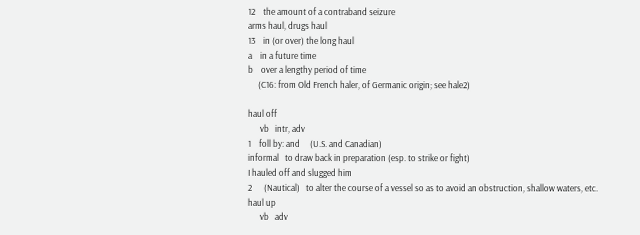12    the amount of a contraband seizure
arms haul, drugs haul
13    in (or over) the long haul
a    in a future time
b    over a lengthy period of time
     (C16: from Old French haler, of Germanic origin; see hale2)

haul off
      vb   intr, adv
1    foll by: and     (U.S. and Canadian)
informal   to draw back in preparation (esp. to strike or fight)
I hauled off and slugged him
2      (Nautical)   to alter the course of a vessel so as to avoid an obstruction, shallow waters, etc.
haul up
      vb   adv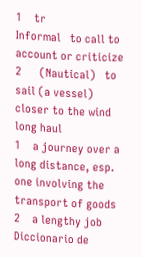1    tr
Informal   to call to account or criticize
2      (Nautical)   to sail (a vessel) closer to the wind
long haul
1    a journey over a long distance, esp. one involving the transport of goods
2    a lengthy job
Diccionario de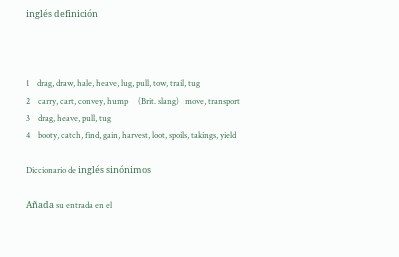inglés definición



1    drag, draw, hale, heave, lug, pull, tow, trail, tug
2    carry, cart, convey, hump     (Brit. slang)   move, transport
3    drag, heave, pull, tug
4    booty, catch, find, gain, harvest, loot, spoils, takings, yield

Diccionario de inglés sinónimos

Añada su entrada en el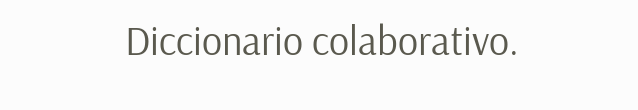Diccionario colaborativo.